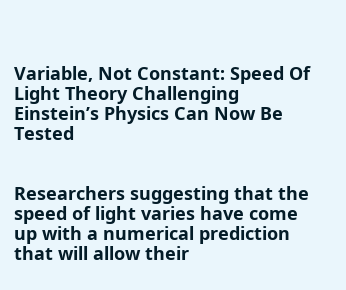Variable, Not Constant: Speed Of Light Theory Challenging Einstein’s Physics Can Now Be Tested


Researchers suggesting that the speed of light varies have come up with a numerical prediction that will allow their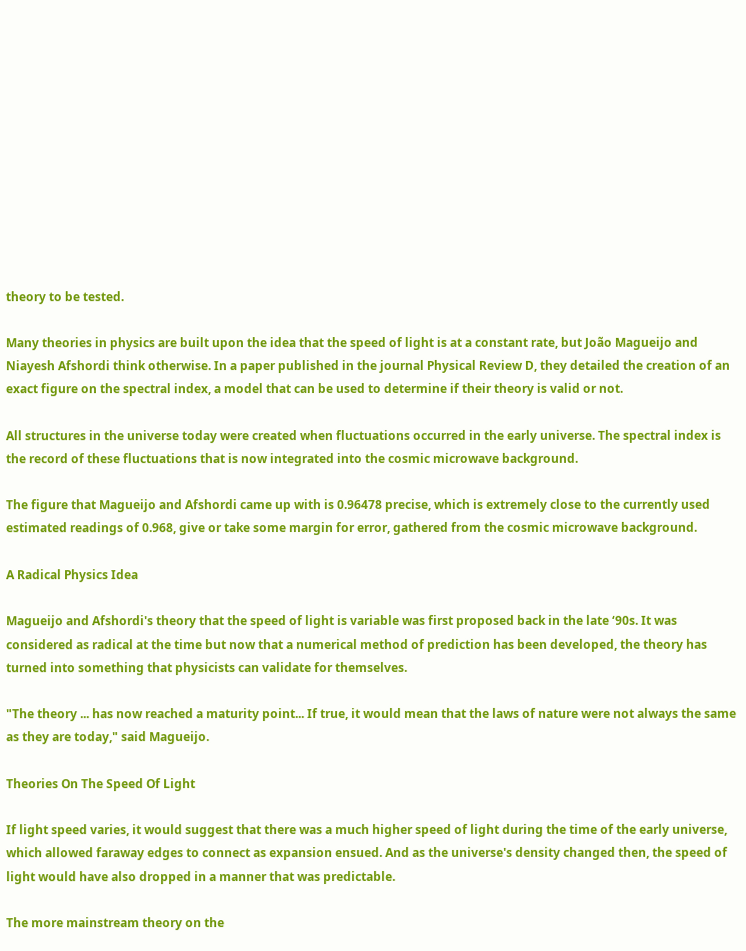theory to be tested.

Many theories in physics are built upon the idea that the speed of light is at a constant rate, but João Magueijo and Niayesh Afshordi think otherwise. In a paper published in the journal Physical Review D, they detailed the creation of an exact figure on the spectral index, a model that can be used to determine if their theory is valid or not.

All structures in the universe today were created when fluctuations occurred in the early universe. The spectral index is the record of these fluctuations that is now integrated into the cosmic microwave background.

The figure that Magueijo and Afshordi came up with is 0.96478 precise, which is extremely close to the currently used estimated readings of 0.968, give or take some margin for error, gathered from the cosmic microwave background.

A Radical Physics Idea

Magueijo and Afshordi's theory that the speed of light is variable was first proposed back in the late ‘90s. It was considered as radical at the time but now that a numerical method of prediction has been developed, the theory has turned into something that physicists can validate for themselves.

"The theory ... has now reached a maturity point... If true, it would mean that the laws of nature were not always the same as they are today," said Magueijo.

Theories On The Speed Of Light

If light speed varies, it would suggest that there was a much higher speed of light during the time of the early universe, which allowed faraway edges to connect as expansion ensued. And as the universe's density changed then, the speed of light would have also dropped in a manner that was predictable.

The more mainstream theory on the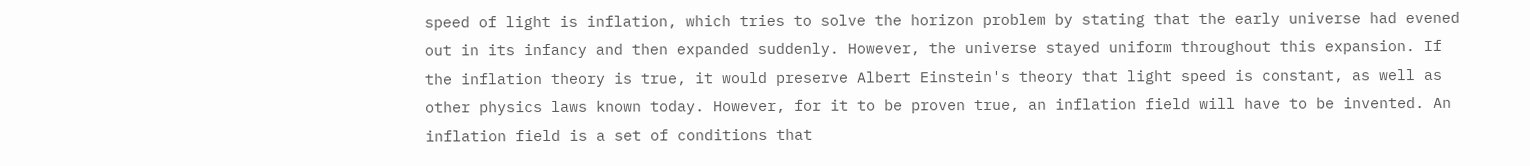speed of light is inflation, which tries to solve the horizon problem by stating that the early universe had evened out in its infancy and then expanded suddenly. However, the universe stayed uniform throughout this expansion. If the inflation theory is true, it would preserve Albert Einstein's theory that light speed is constant, as well as other physics laws known today. However, for it to be proven true, an inflation field will have to be invented. An inflation field is a set of conditions that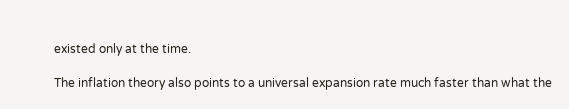existed only at the time.

The inflation theory also points to a universal expansion rate much faster than what the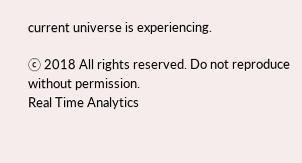current universe is experiencing.

ⓒ 2018 All rights reserved. Do not reproduce without permission.
Real Time Analytics